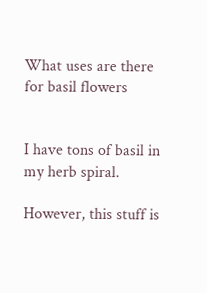What uses are there for basil flowers


I have tons of basil in my herb spiral.

However, this stuff is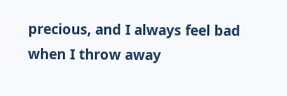precious, and I always feel bad when I throw away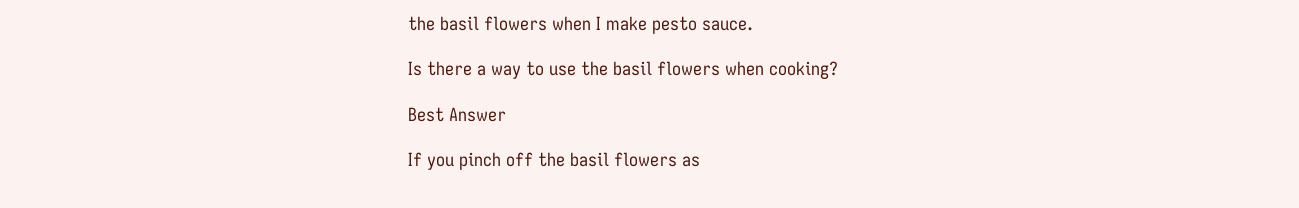the basil flowers when I make pesto sauce.

Is there a way to use the basil flowers when cooking?

Best Answer

If you pinch off the basil flowers as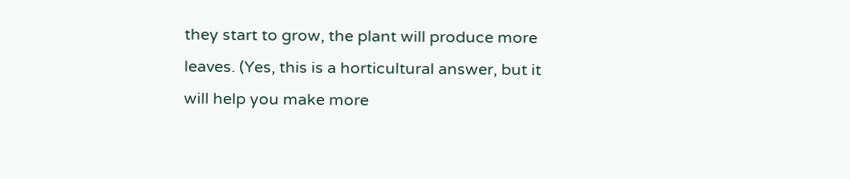they start to grow, the plant will produce more leaves. (Yes, this is a horticultural answer, but it will help you make more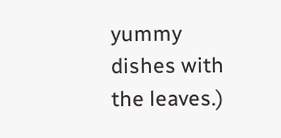yummy dishes with the leaves.)